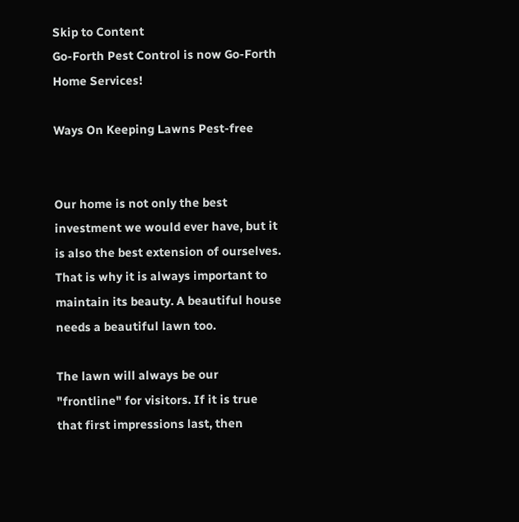Skip to Content
Go-Forth Pest Control is now Go-Forth Home Services!

Ways On Keeping Lawns Pest-free


Our home is not only the best investment we would ever have, but it is also the best extension of ourselves. That is why it is always important to maintain its beauty. A beautiful house needs a beautiful lawn too.

The lawn will always be our "frontline" for visitors. If it is true that first impressions last, then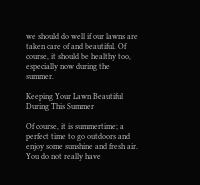we should do well if our lawns are taken care of and beautiful. Of course, it should be healthy too, especially now during the summer.

Keeping Your Lawn Beautiful During This Summer

Of course, it is summertime; a perfect time to go outdoors and enjoy some sunshine and fresh air. You do not really have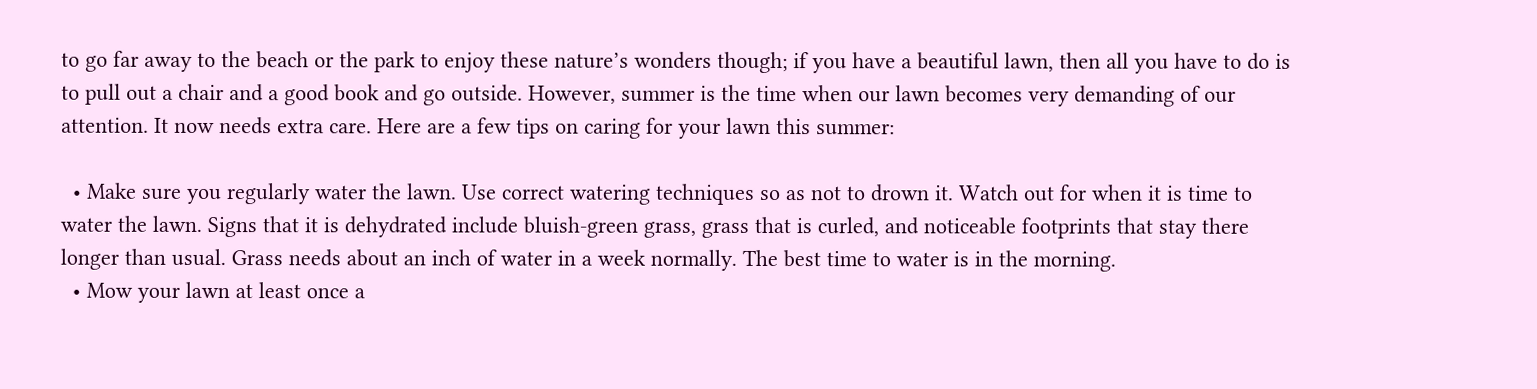to go far away to the beach or the park to enjoy these nature’s wonders though; if you have a beautiful lawn, then all you have to do is to pull out a chair and a good book and go outside. However, summer is the time when our lawn becomes very demanding of our attention. It now needs extra care. Here are a few tips on caring for your lawn this summer:

  • Make sure you regularly water the lawn. Use correct watering techniques so as not to drown it. Watch out for when it is time to water the lawn. Signs that it is dehydrated include bluish-green grass, grass that is curled, and noticeable footprints that stay there longer than usual. Grass needs about an inch of water in a week normally. The best time to water is in the morning.
  • Mow your lawn at least once a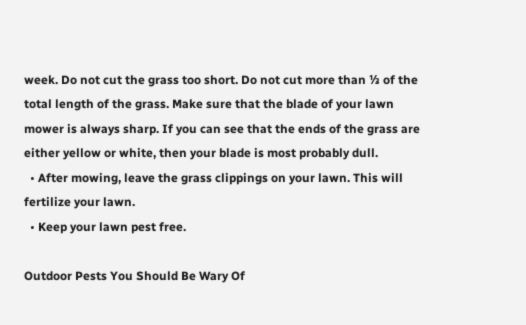week. Do not cut the grass too short. Do not cut more than ⅓ of the total length of the grass. Make sure that the blade of your lawn mower is always sharp. If you can see that the ends of the grass are either yellow or white, then your blade is most probably dull.
  • After mowing, leave the grass clippings on your lawn. This will fertilize your lawn.
  • Keep your lawn pest free.

Outdoor Pests You Should Be Wary Of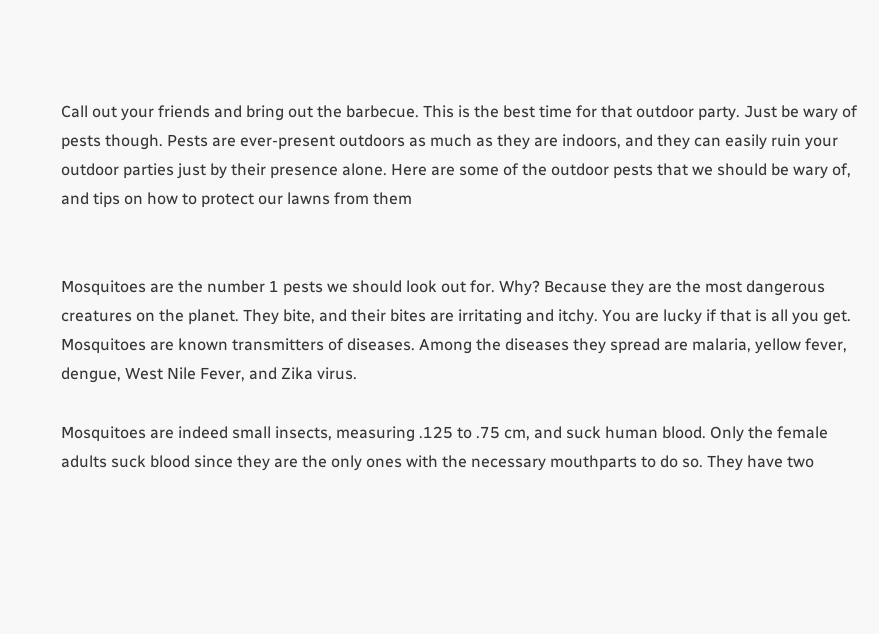Call out your friends and bring out the barbecue. This is the best time for that outdoor party. Just be wary of pests though. Pests are ever-present outdoors as much as they are indoors, and they can easily ruin your outdoor parties just by their presence alone. Here are some of the outdoor pests that we should be wary of, and tips on how to protect our lawns from them


Mosquitoes are the number 1 pests we should look out for. Why? Because they are the most dangerous creatures on the planet. They bite, and their bites are irritating and itchy. You are lucky if that is all you get. Mosquitoes are known transmitters of diseases. Among the diseases they spread are malaria, yellow fever, dengue, West Nile Fever, and Zika virus.

Mosquitoes are indeed small insects, measuring .125 to .75 cm, and suck human blood. Only the female adults suck blood since they are the only ones with the necessary mouthparts to do so. They have two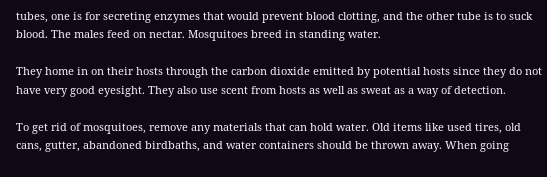tubes, one is for secreting enzymes that would prevent blood clotting, and the other tube is to suck blood. The males feed on nectar. Mosquitoes breed in standing water.

They home in on their hosts through the carbon dioxide emitted by potential hosts since they do not have very good eyesight. They also use scent from hosts as well as sweat as a way of detection.

To get rid of mosquitoes, remove any materials that can hold water. Old items like used tires, old cans, gutter, abandoned birdbaths, and water containers should be thrown away. When going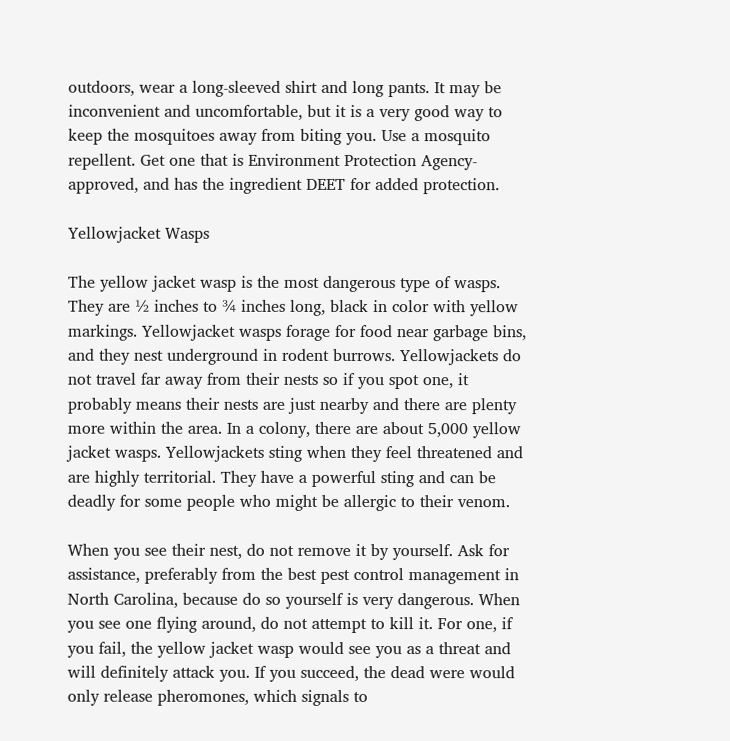outdoors, wear a long-sleeved shirt and long pants. It may be inconvenient and uncomfortable, but it is a very good way to keep the mosquitoes away from biting you. Use a mosquito repellent. Get one that is Environment Protection Agency-approved, and has the ingredient DEET for added protection.

Yellowjacket Wasps

The yellow jacket wasp is the most dangerous type of wasps. They are ½ inches to ¾ inches long, black in color with yellow markings. Yellowjacket wasps forage for food near garbage bins, and they nest underground in rodent burrows. Yellowjackets do not travel far away from their nests so if you spot one, it probably means their nests are just nearby and there are plenty more within the area. In a colony, there are about 5,000 yellow jacket wasps. Yellowjackets sting when they feel threatened and are highly territorial. They have a powerful sting and can be deadly for some people who might be allergic to their venom.

When you see their nest, do not remove it by yourself. Ask for assistance, preferably from the best pest control management in North Carolina, because do so yourself is very dangerous. When you see one flying around, do not attempt to kill it. For one, if you fail, the yellow jacket wasp would see you as a threat and will definitely attack you. If you succeed, the dead were would only release pheromones, which signals to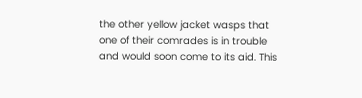the other yellow jacket wasps that one of their comrades is in trouble and would soon come to its aid. This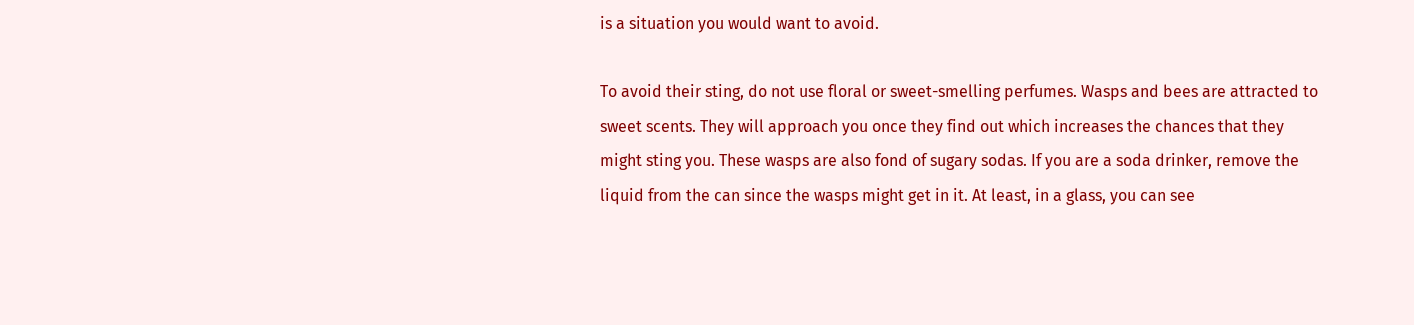is a situation you would want to avoid.

To avoid their sting, do not use floral or sweet-smelling perfumes. Wasps and bees are attracted to sweet scents. They will approach you once they find out which increases the chances that they might sting you. These wasps are also fond of sugary sodas. If you are a soda drinker, remove the liquid from the can since the wasps might get in it. At least, in a glass, you can see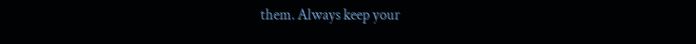them. Always keep your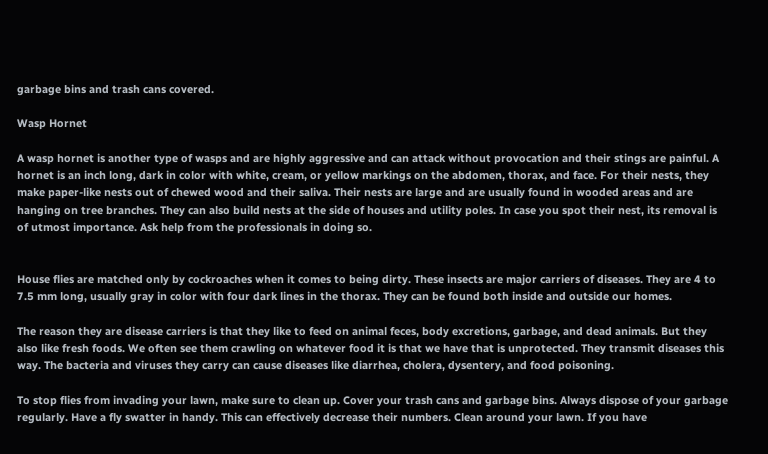garbage bins and trash cans covered.

Wasp Hornet

A wasp hornet is another type of wasps and are highly aggressive and can attack without provocation and their stings are painful. A hornet is an inch long, dark in color with white, cream, or yellow markings on the abdomen, thorax, and face. For their nests, they make paper-like nests out of chewed wood and their saliva. Their nests are large and are usually found in wooded areas and are hanging on tree branches. They can also build nests at the side of houses and utility poles. In case you spot their nest, its removal is of utmost importance. Ask help from the professionals in doing so.


House flies are matched only by cockroaches when it comes to being dirty. These insects are major carriers of diseases. They are 4 to 7.5 mm long, usually gray in color with four dark lines in the thorax. They can be found both inside and outside our homes.

The reason they are disease carriers is that they like to feed on animal feces, body excretions, garbage, and dead animals. But they also like fresh foods. We often see them crawling on whatever food it is that we have that is unprotected. They transmit diseases this way. The bacteria and viruses they carry can cause diseases like diarrhea, cholera, dysentery, and food poisoning.

To stop flies from invading your lawn, make sure to clean up. Cover your trash cans and garbage bins. Always dispose of your garbage regularly. Have a fly swatter in handy. This can effectively decrease their numbers. Clean around your lawn. If you have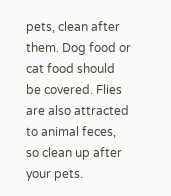pets, clean after them. Dog food or cat food should be covered. Flies are also attracted to animal feces, so clean up after your pets.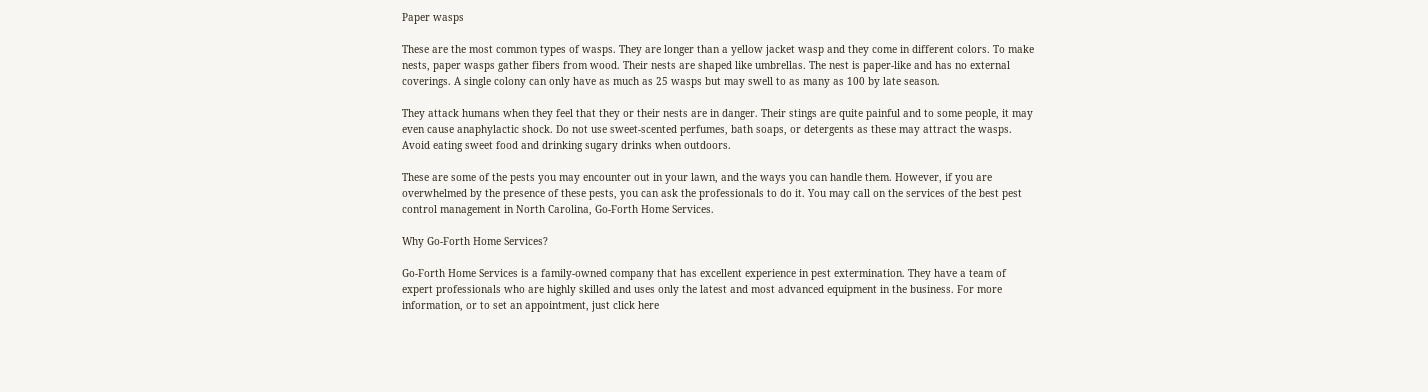Paper wasps

These are the most common types of wasps. They are longer than a yellow jacket wasp and they come in different colors. To make nests, paper wasps gather fibers from wood. Their nests are shaped like umbrellas. The nest is paper-like and has no external coverings. A single colony can only have as much as 25 wasps but may swell to as many as 100 by late season.

They attack humans when they feel that they or their nests are in danger. Their stings are quite painful and to some people, it may even cause anaphylactic shock. Do not use sweet-scented perfumes, bath soaps, or detergents as these may attract the wasps. Avoid eating sweet food and drinking sugary drinks when outdoors.

These are some of the pests you may encounter out in your lawn, and the ways you can handle them. However, if you are overwhelmed by the presence of these pests, you can ask the professionals to do it. You may call on the services of the best pest control management in North Carolina, Go-Forth Home Services.

Why Go-Forth Home Services?

Go-Forth Home Services is a family-owned company that has excellent experience in pest extermination. They have a team of expert professionals who are highly skilled and uses only the latest and most advanced equipment in the business. For more information, or to set an appointment, just click here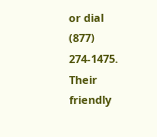or dial (877) 274-1475. Their friendly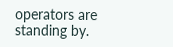operators are standing by.